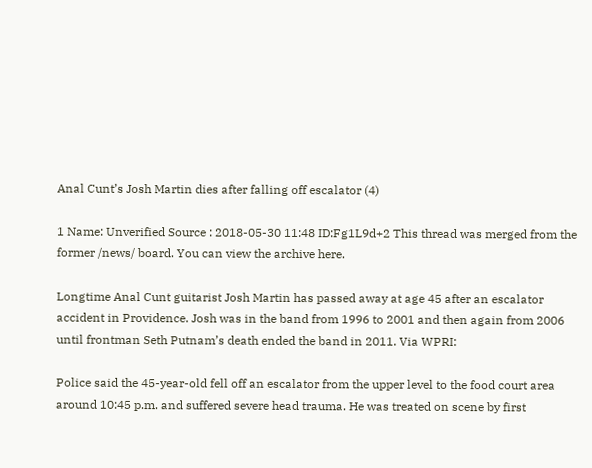Anal Cunt’s Josh Martin dies after falling off escalator (4)

1 Name: Unverified Source : 2018-05-30 11:48 ID:Fg1L9d+2 This thread was merged from the former /news/ board. You can view the archive here.

Longtime Anal Cunt guitarist Josh Martin has passed away at age 45 after an escalator accident in Providence. Josh was in the band from 1996 to 2001 and then again from 2006 until frontman Seth Putnam’s death ended the band in 2011. Via WPRI:

Police said the 45-year-old fell off an escalator from the upper level to the food court area around 10:45 p.m. and suffered severe head trauma. He was treated on scene by first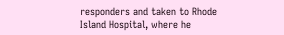responders and taken to Rhode Island Hospital, where he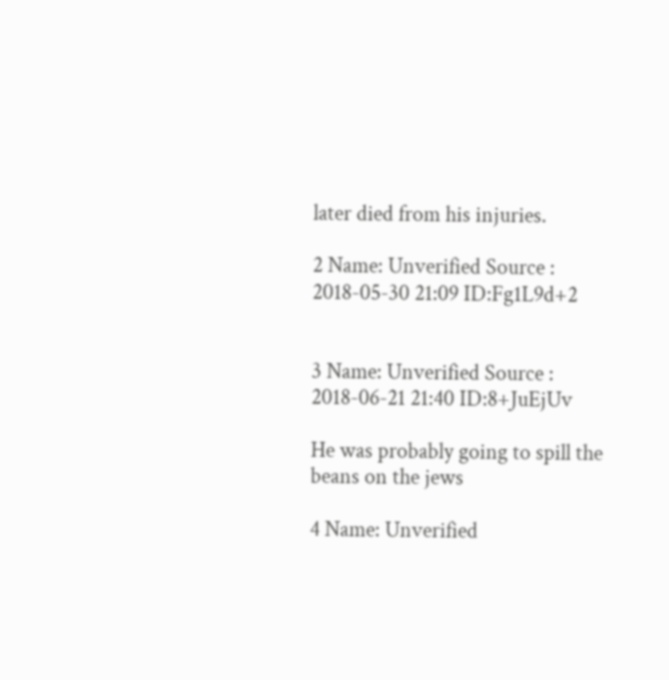later died from his injuries.

2 Name: Unverified Source : 2018-05-30 21:09 ID:Fg1L9d+2


3 Name: Unverified Source : 2018-06-21 21:40 ID:8+JuEjUv

He was probably going to spill the beans on the jews

4 Name: Unverified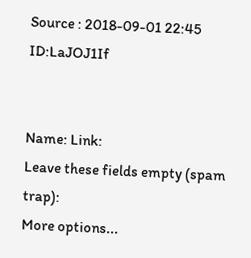Source : 2018-09-01 22:45 ID:LaJOJ1If


Name: Link:
Leave these fields empty (spam trap):
More options...